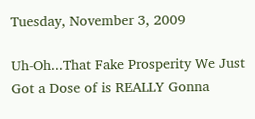Tuesday, November 3, 2009

Uh-Oh...That Fake Prosperity We Just Got a Dose of is REALLY Gonna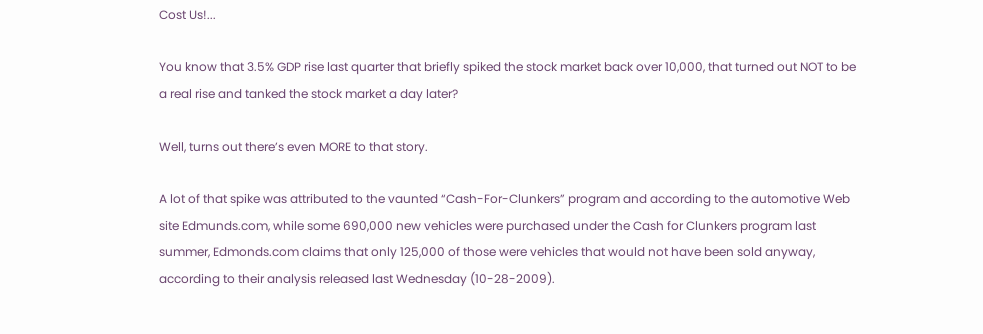Cost Us!...

You know that 3.5% GDP rise last quarter that briefly spiked the stock market back over 10,000, that turned out NOT to be a real rise and tanked the stock market a day later?

Well, turns out there’s even MORE to that story.

A lot of that spike was attributed to the vaunted “Cash-For-Clunkers” program and according to the automotive Web site Edmunds.com, while some 690,000 new vehicles were purchased under the Cash for Clunkers program last summer, Edmonds.com claims that only 125,000 of those were vehicles that would not have been sold anyway, according to their analysis released last Wednesday (10-28-2009).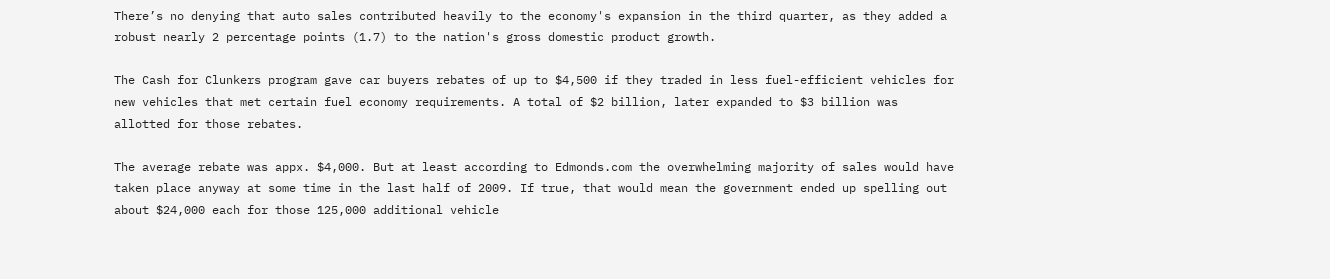There’s no denying that auto sales contributed heavily to the economy's expansion in the third quarter, as they added a robust nearly 2 percentage points (1.7) to the nation's gross domestic product growth.

The Cash for Clunkers program gave car buyers rebates of up to $4,500 if they traded in less fuel-efficient vehicles for new vehicles that met certain fuel economy requirements. A total of $2 billion, later expanded to $3 billion was allotted for those rebates.

The average rebate was appx. $4,000. But at least according to Edmonds.com the overwhelming majority of sales would have taken place anyway at some time in the last half of 2009. If true, that would mean the government ended up spelling out about $24,000 each for those 125,000 additional vehicle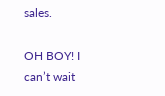sales.

OH BOY! I can’t wait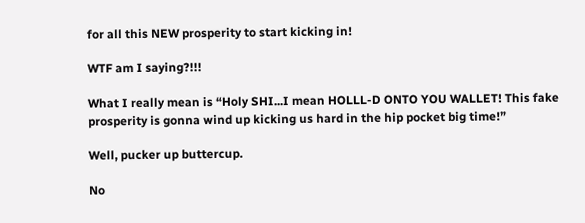for all this NEW prosperity to start kicking in!

WTF am I saying?!!!

What I really mean is “Holy SHI...I mean HOLLL-D ONTO YOU WALLET! This fake prosperity is gonna wind up kicking us hard in the hip pocket big time!”

Well, pucker up buttercup.

No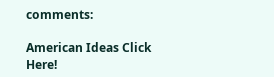comments:

American Ideas Click Here!